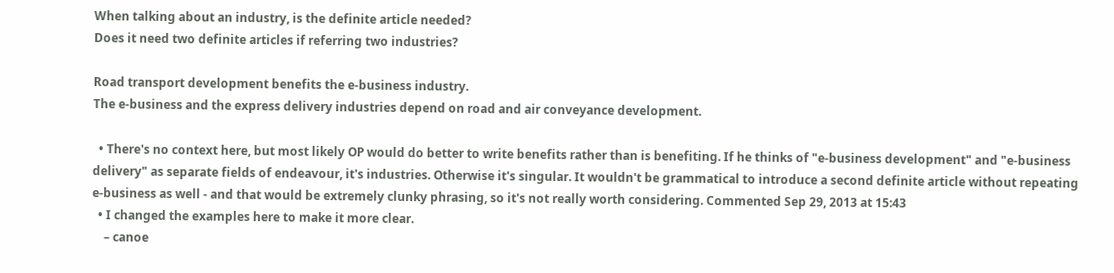When talking about an industry, is the definite article needed?
Does it need two definite articles if referring two industries?

Road transport development benefits the e-business industry.
The e-business and the express delivery industries depend on road and air conveyance development.

  • There's no context here, but most likely OP would do better to write benefits rather than is benefiting. If he thinks of "e-business development" and "e-business delivery" as separate fields of endeavour, it's industries. Otherwise it's singular. It wouldn't be grammatical to introduce a second definite article without repeating e-business as well - and that would be extremely clunky phrasing, so it's not really worth considering. Commented Sep 29, 2013 at 15:43
  • I changed the examples here to make it more clear.
    – canoe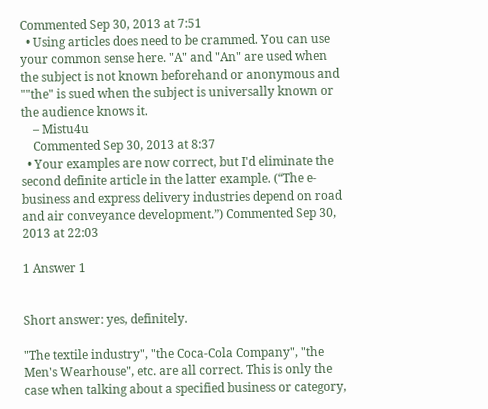Commented Sep 30, 2013 at 7:51
  • Using articles does need to be crammed. You can use your common sense here. "A" and "An" are used when the subject is not known beforehand or anonymous and ""the" is sued when the subject is universally known or the audience knows it.
    – Mistu4u
    Commented Sep 30, 2013 at 8:37
  • Your examples are now correct, but I'd eliminate the second definite article in the latter example. (“The e-business and express delivery industries depend on road and air conveyance development.”) Commented Sep 30, 2013 at 22:03

1 Answer 1


Short answer: yes, definitely.

"The textile industry", "the Coca-Cola Company", "the Men's Wearhouse", etc. are all correct. This is only the case when talking about a specified business or category,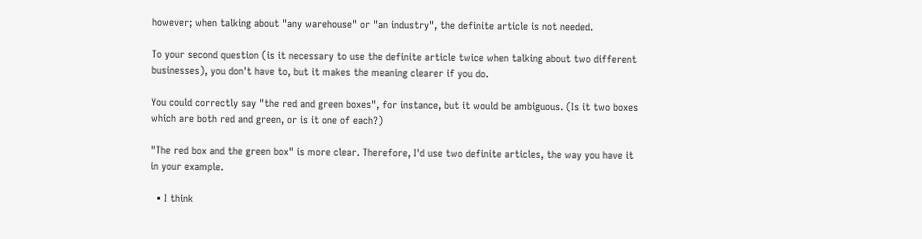however; when talking about "any warehouse" or "an industry", the definite article is not needed.

To your second question (is it necessary to use the definite article twice when talking about two different businesses), you don't have to, but it makes the meaning clearer if you do.

You could correctly say "the red and green boxes", for instance, but it would be ambiguous. (Is it two boxes which are both red and green, or is it one of each?)

"The red box and the green box" is more clear. Therefore, I'd use two definite articles, the way you have it in your example.

  • I think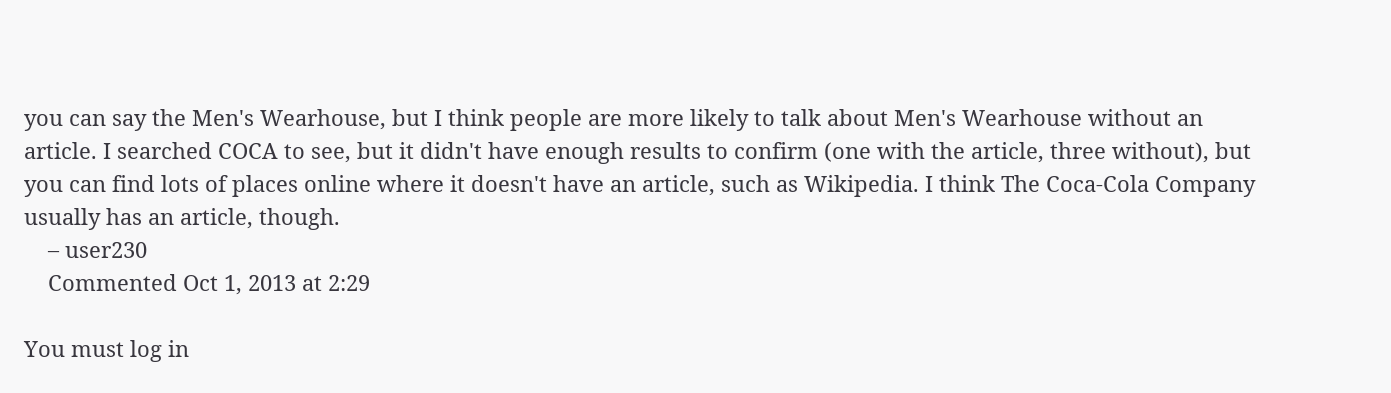you can say the Men's Wearhouse, but I think people are more likely to talk about Men's Wearhouse without an article. I searched COCA to see, but it didn't have enough results to confirm (one with the article, three without), but you can find lots of places online where it doesn't have an article, such as Wikipedia. I think The Coca-Cola Company usually has an article, though.
    – user230
    Commented Oct 1, 2013 at 2:29

You must log in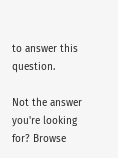to answer this question.

Not the answer you're looking for? Browse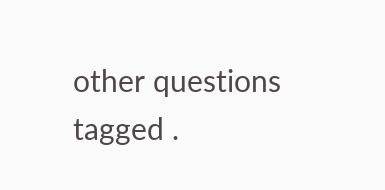other questions tagged .